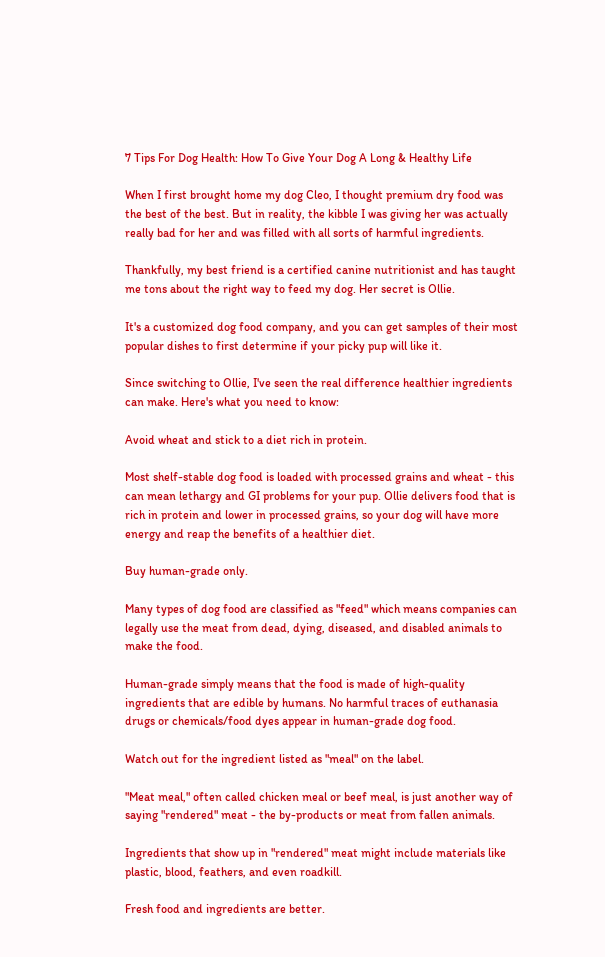7 Tips For Dog Health: How To Give Your Dog A Long & Healthy Life

When I first brought home my dog Cleo, I thought premium dry food was the best of the best. But in reality, the kibble I was giving her was actually really bad for her and was filled with all sorts of harmful ingredients.

Thankfully, my best friend is a certified canine nutritionist and has taught me tons about the right way to feed my dog. Her secret is Ollie.

It's a customized dog food company, and you can get samples of their most popular dishes to first determine if your picky pup will like it.

Since switching to Ollie, I've seen the real difference healthier ingredients can make. Here's what you need to know:

Avoid wheat and stick to a diet rich in protein.

Most shelf-stable dog food is loaded with processed grains and wheat - this can mean lethargy and GI problems for your pup. Ollie delivers food that is rich in protein and lower in processed grains, so your dog will have more energy and reap the benefits of a healthier diet.

Buy human-grade only.

Many types of dog food are classified as "feed" which means companies can legally use the meat from dead, dying, diseased, and disabled animals to make the food.

Human-grade simply means that the food is made of high-quality ingredients that are edible by humans. No harmful traces of euthanasia drugs or chemicals/food dyes appear in human-grade dog food.

Watch out for the ingredient listed as "meal" on the label.

"Meat meal," often called chicken meal or beef meal, is just another way of saying "rendered" meat - the by-products or meat from fallen animals.

Ingredients that show up in "rendered" meat might include materials like plastic, blood, feathers, and even roadkill.

Fresh food and ingredients are better.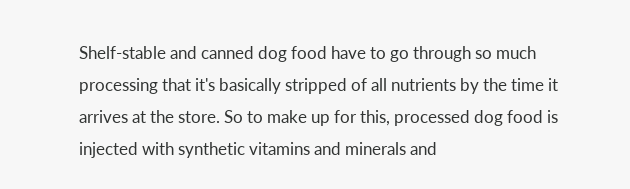Shelf-stable and canned dog food have to go through so much processing that it's basically stripped of all nutrients by the time it arrives at the store. So to make up for this, processed dog food is injected with synthetic vitamins and minerals and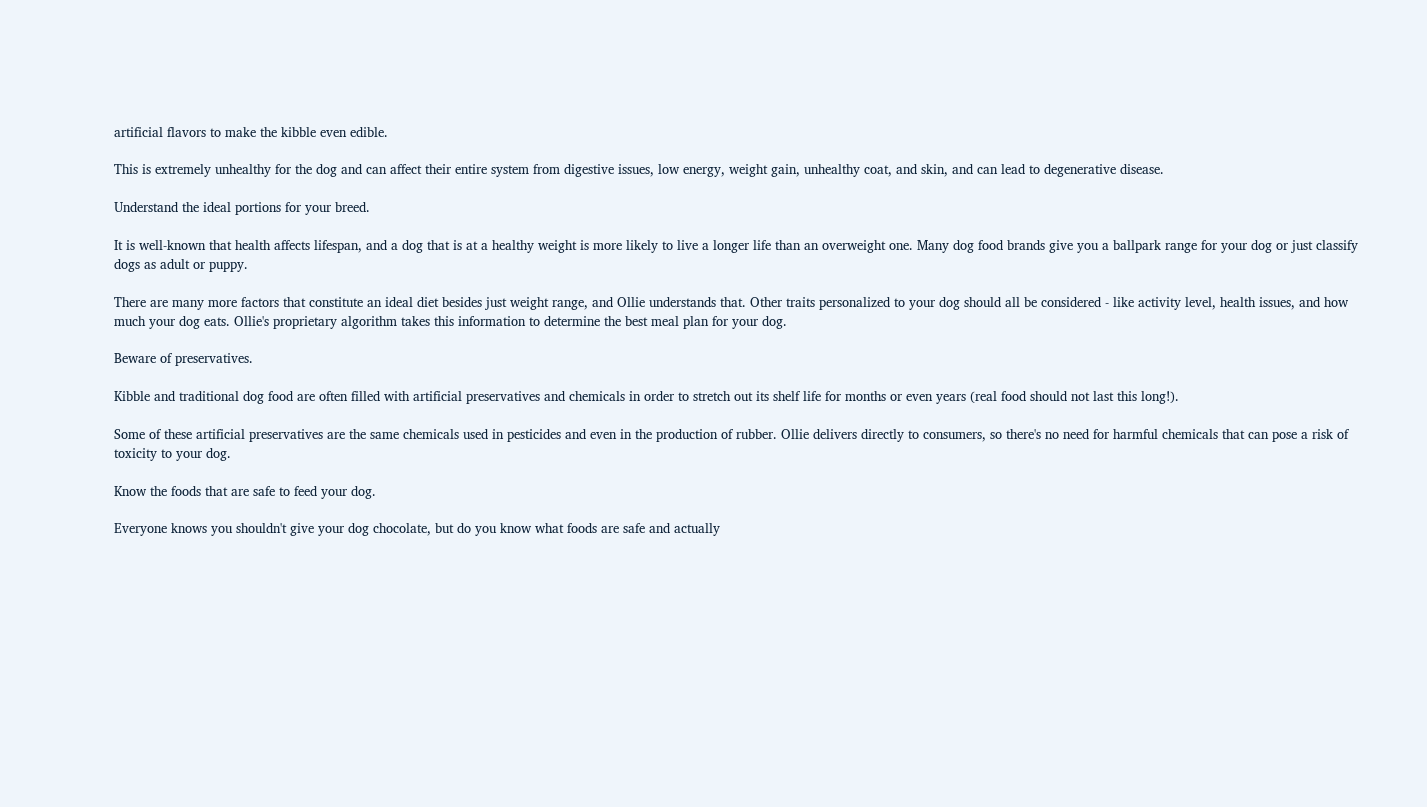artificial flavors to make the kibble even edible.

This is extremely unhealthy for the dog and can affect their entire system from digestive issues, low energy, weight gain, unhealthy coat, and skin, and can lead to degenerative disease.

Understand the ideal portions for your breed.

It is well-known that health affects lifespan, and a dog that is at a healthy weight is more likely to live a longer life than an overweight one. Many dog food brands give you a ballpark range for your dog or just classify dogs as adult or puppy.

There are many more factors that constitute an ideal diet besides just weight range, and Ollie understands that. Other traits personalized to your dog should all be considered - like activity level, health issues, and how much your dog eats. Ollie's proprietary algorithm takes this information to determine the best meal plan for your dog.

Beware of preservatives.

Kibble and traditional dog food are often filled with artificial preservatives and chemicals in order to stretch out its shelf life for months or even years (real food should not last this long!).

Some of these artificial preservatives are the same chemicals used in pesticides and even in the production of rubber. Ollie delivers directly to consumers, so there's no need for harmful chemicals that can pose a risk of toxicity to your dog.

Know the foods that are safe to feed your dog.

Everyone knows you shouldn't give your dog chocolate, but do you know what foods are safe and actually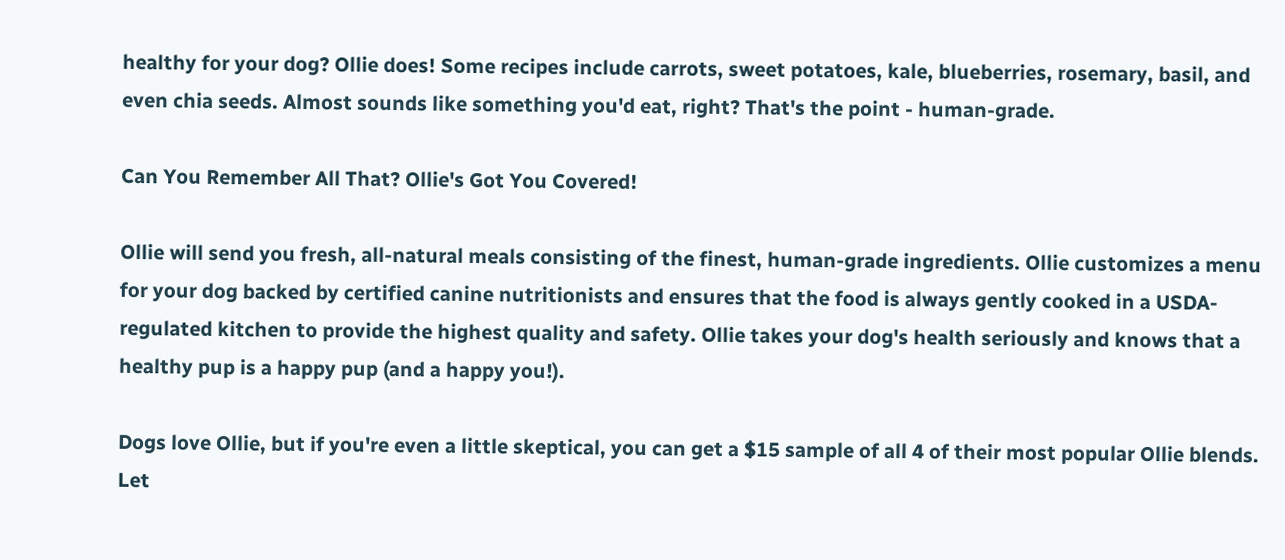healthy for your dog? Ollie does! Some recipes include carrots, sweet potatoes, kale, blueberries, rosemary, basil, and even chia seeds. Almost sounds like something you'd eat, right? That's the point - human-grade.

Can You Remember All That? Ollie's Got You Covered!

Ollie will send you fresh, all-natural meals consisting of the finest, human-grade ingredients. Ollie customizes a menu for your dog backed by certified canine nutritionists and ensures that the food is always gently cooked in a USDA-regulated kitchen to provide the highest quality and safety. Ollie takes your dog's health seriously and knows that a healthy pup is a happy pup (and a happy you!).

Dogs love Ollie, but if you're even a little skeptical, you can get a $15 sample of all 4 of their most popular Ollie blends. Let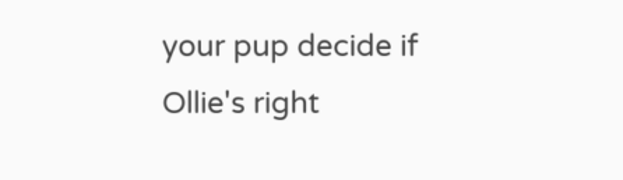your pup decide if Ollie's right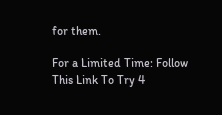for them.

For a Limited Time: Follow This Link To Try 4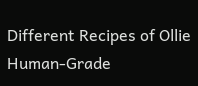Different Recipes of Ollie Human-Grade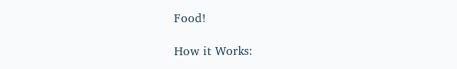Food!

How it Works: